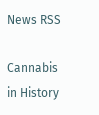News RSS

Cannabis in History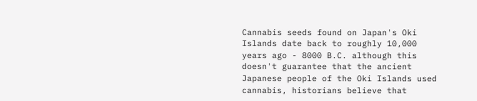Cannabis seeds found on Japan's Oki Islands date back to roughly 10,000 years ago - 8000 B.C. although this doesn't guarantee that the ancient Japanese people of the Oki Islands used cannabis, historians believe that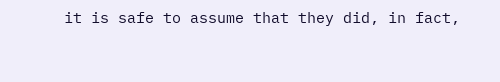it is safe to assume that they did, in fact,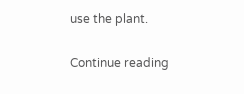use the plant.

Continue reading